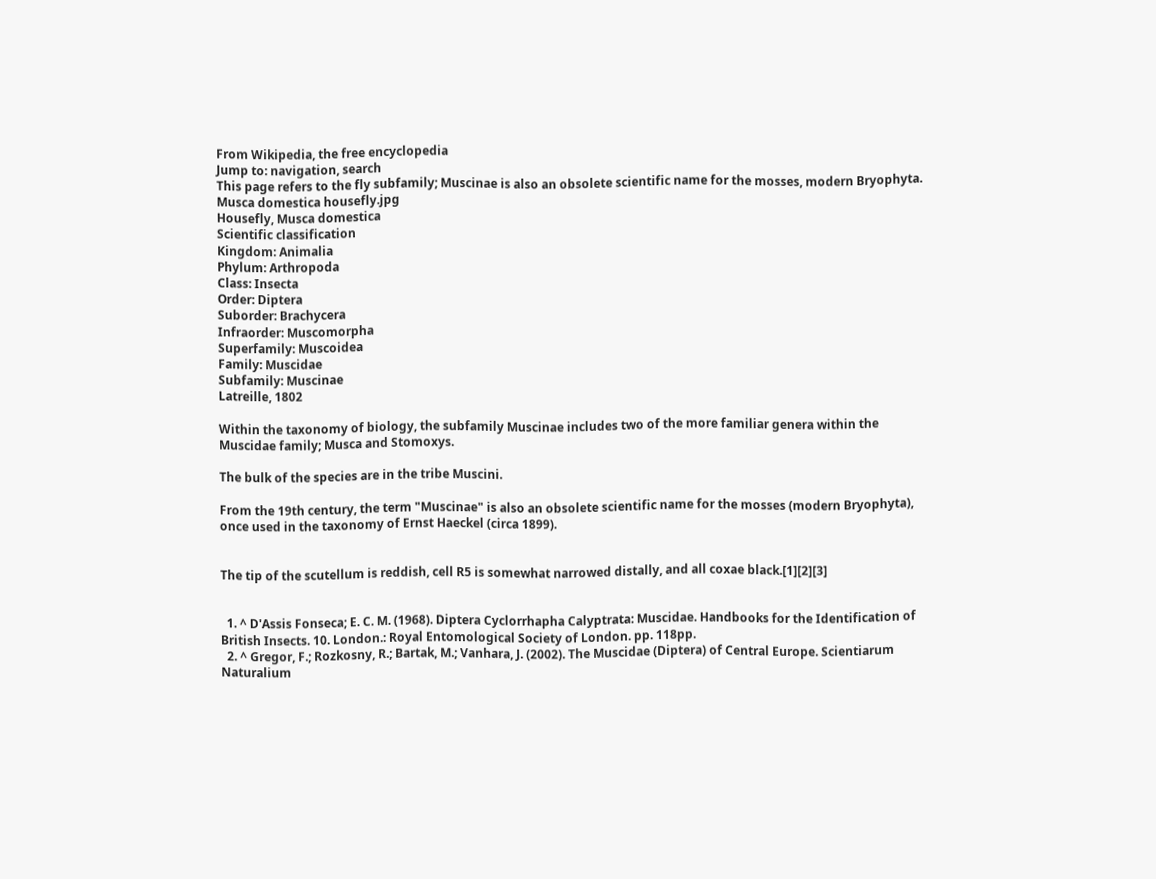From Wikipedia, the free encyclopedia
Jump to: navigation, search
This page refers to the fly subfamily; Muscinae is also an obsolete scientific name for the mosses, modern Bryophyta.
Musca domestica housefly.jpg
Housefly, Musca domestica
Scientific classification
Kingdom: Animalia
Phylum: Arthropoda
Class: Insecta
Order: Diptera
Suborder: Brachycera
Infraorder: Muscomorpha
Superfamily: Muscoidea
Family: Muscidae
Subfamily: Muscinae
Latreille, 1802

Within the taxonomy of biology, the subfamily Muscinae includes two of the more familiar genera within the Muscidae family; Musca and Stomoxys.

The bulk of the species are in the tribe Muscini.

From the 19th century, the term "Muscinae" is also an obsolete scientific name for the mosses (modern Bryophyta), once used in the taxonomy of Ernst Haeckel (circa 1899).


The tip of the scutellum is reddish, cell R5 is somewhat narrowed distally, and all coxae black.[1][2][3]


  1. ^ D'Assis Fonseca; E. C. M. (1968). Diptera Cyclorrhapha Calyptrata: Muscidae. Handbooks for the Identification of British Insects. 10. London.: Royal Entomological Society of London. pp. 118pp.
  2. ^ Gregor, F.; Rozkosny, R.; Bartak, M.; Vanhara, J. (2002). The Muscidae (Diptera) of Central Europe. Scientiarum Naturalium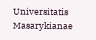Universitatis Masarykianae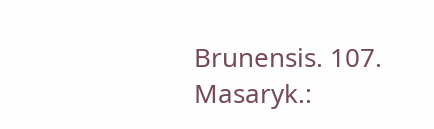Brunensis. 107. Masaryk.: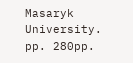Masaryk University. pp. 280pp.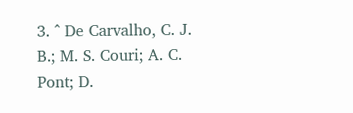3. ^ De Carvalho, C. J. B.; M. S. Couri; A. C. Pont; D.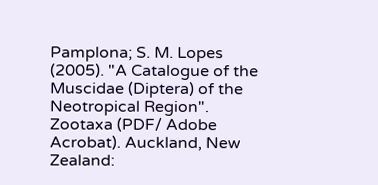Pamplona; S. M. Lopes (2005). "A Catalogue of the Muscidae (Diptera) of the Neotropical Region". Zootaxa (PDF/ Adobe Acrobat). Auckland, New Zealand: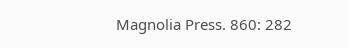Magnolia Press. 860: 282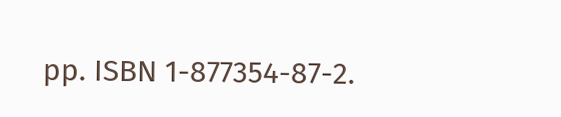pp. ISBN 1-877354-87-2.